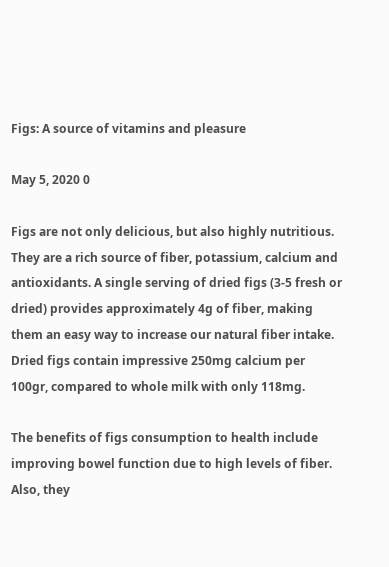Figs: A source of vitamins and pleasure

May 5, 2020 0

Figs are not only delicious, but also highly nutritious. They are a rich source of fiber, potassium, calcium and antioxidants. A single serving of dried figs (3-5 fresh or dried) provides approximately 4g of fiber, making them an easy way to increase our natural fiber intake. Dried figs contain impressive 250mg calcium per 100gr, compared to whole milk with only 118mg.

The benefits of figs consumption to health include improving bowel function due to high levels of fiber. Also, they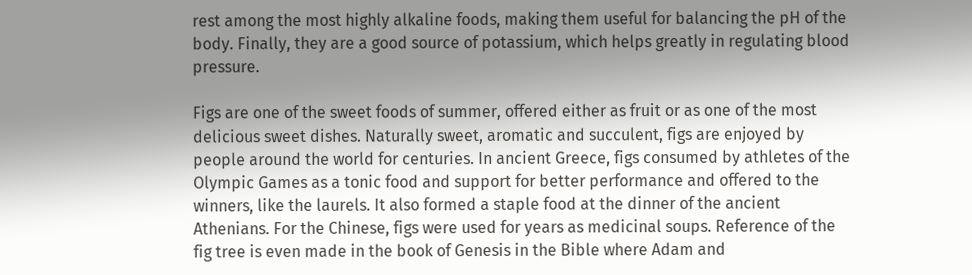rest among the most highly alkaline foods, making them useful for balancing the pH of the body. Finally, they are a good source of potassium, which helps greatly in regulating blood pressure.

Figs are one of the sweet foods of summer, offered either as fruit or as one of the most delicious sweet dishes. Naturally sweet, aromatic and succulent, figs are enjoyed by people around the world for centuries. In ancient Greece, figs consumed by athletes of the Olympic Games as a tonic food and support for better performance and offered to the winners, like the laurels. It also formed a staple food at the dinner of the ancient Athenians. For the Chinese, figs were used for years as medicinal soups. Reference of the fig tree is even made in the book of Genesis in the Bible where Adam and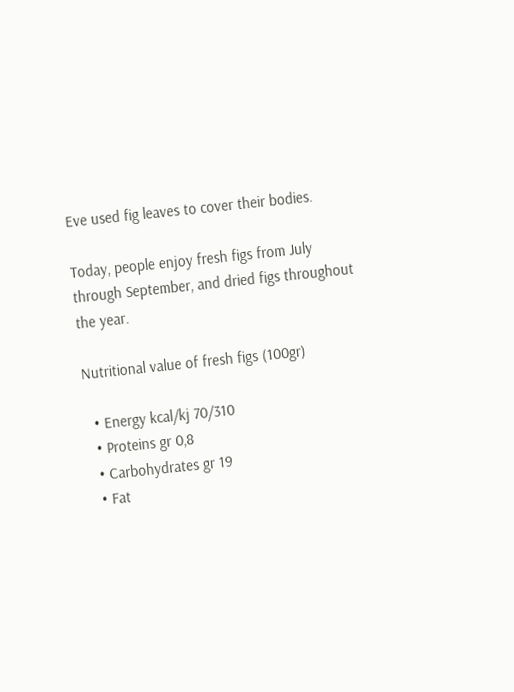Eve used fig leaves to cover their bodies.

Today, people enjoy fresh figs from July through September, and dried figs throughout the year.

Nutritional value of fresh figs (100gr)

  • Energy kcal/kj 70/310
  • Proteins gr 0,8
  • Carbohydrates gr 19
  • Fat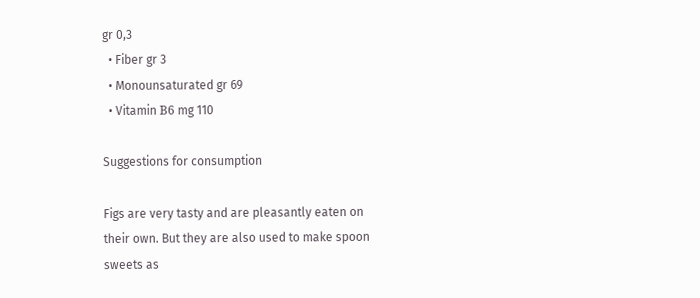gr 0,3
  • Fiber gr 3
  • Monounsaturated gr 69
  • Vitamin Β6 mg 110

Suggestions for consumption

Figs are very tasty and are pleasantly eaten on their own. But they are also used to make spoon sweets as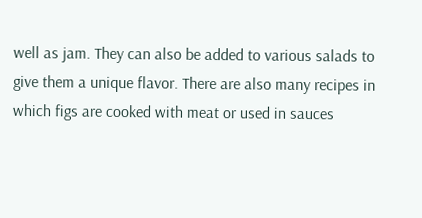well as jam. They can also be added to various salads to give them a unique flavor. There are also many recipes in which figs are cooked with meat or used in sauces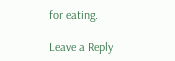for eating.

Leave a Reply